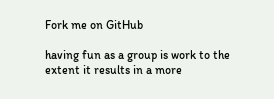Fork me on GitHub

having fun as a group is work to the extent it results in a more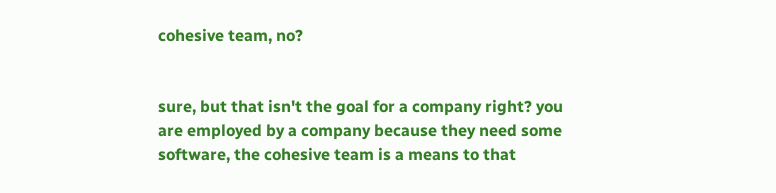cohesive team, no?


sure, but that isn't the goal for a company right? you are employed by a company because they need some software, the cohesive team is a means to that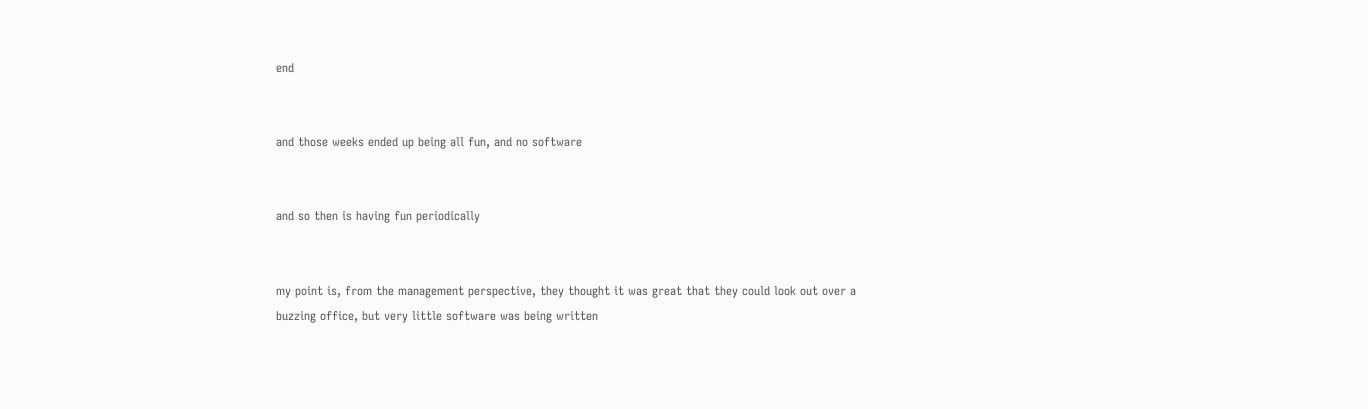end


and those weeks ended up being all fun, and no software


and so then is having fun periodically


my point is, from the management perspective, they thought it was great that they could look out over a buzzing office, but very little software was being written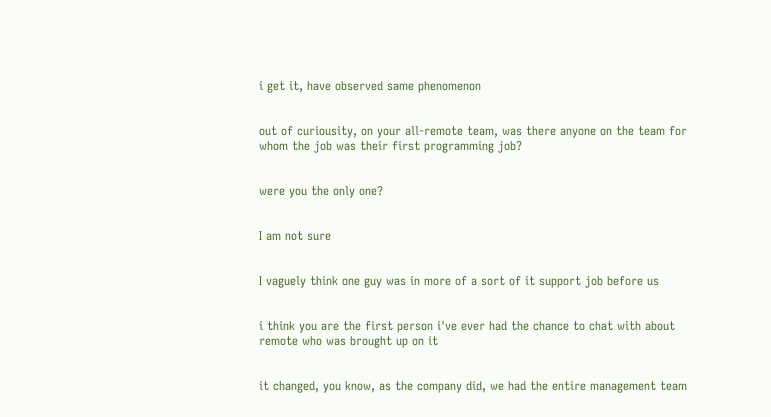i get it, have observed same phenomenon


out of curiousity, on your all-remote team, was there anyone on the team for whom the job was their first programming job?


were you the only one?


I am not sure


I vaguely think one guy was in more of a sort of it support job before us


i think you are the first person i've ever had the chance to chat with about remote who was brought up on it


it changed, you know, as the company did, we had the entire management team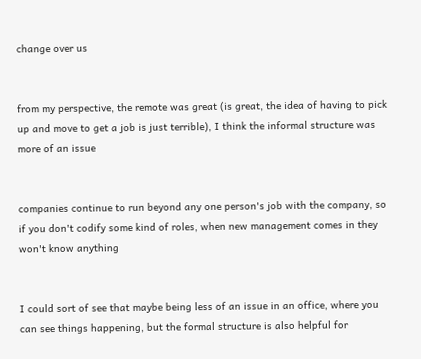change over us


from my perspective, the remote was great (is great, the idea of having to pick up and move to get a job is just terrible), I think the informal structure was more of an issue


companies continue to run beyond any one person's job with the company, so if you don't codify some kind of roles, when new management comes in they won't know anything


I could sort of see that maybe being less of an issue in an office, where you can see things happening, but the formal structure is also helpful for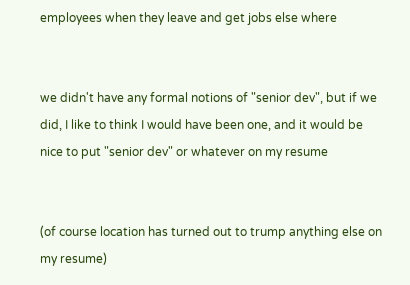employees when they leave and get jobs else where


we didn't have any formal notions of "senior dev", but if we did, I like to think I would have been one, and it would be nice to put "senior dev" or whatever on my resume


(of course location has turned out to trump anything else on my resume)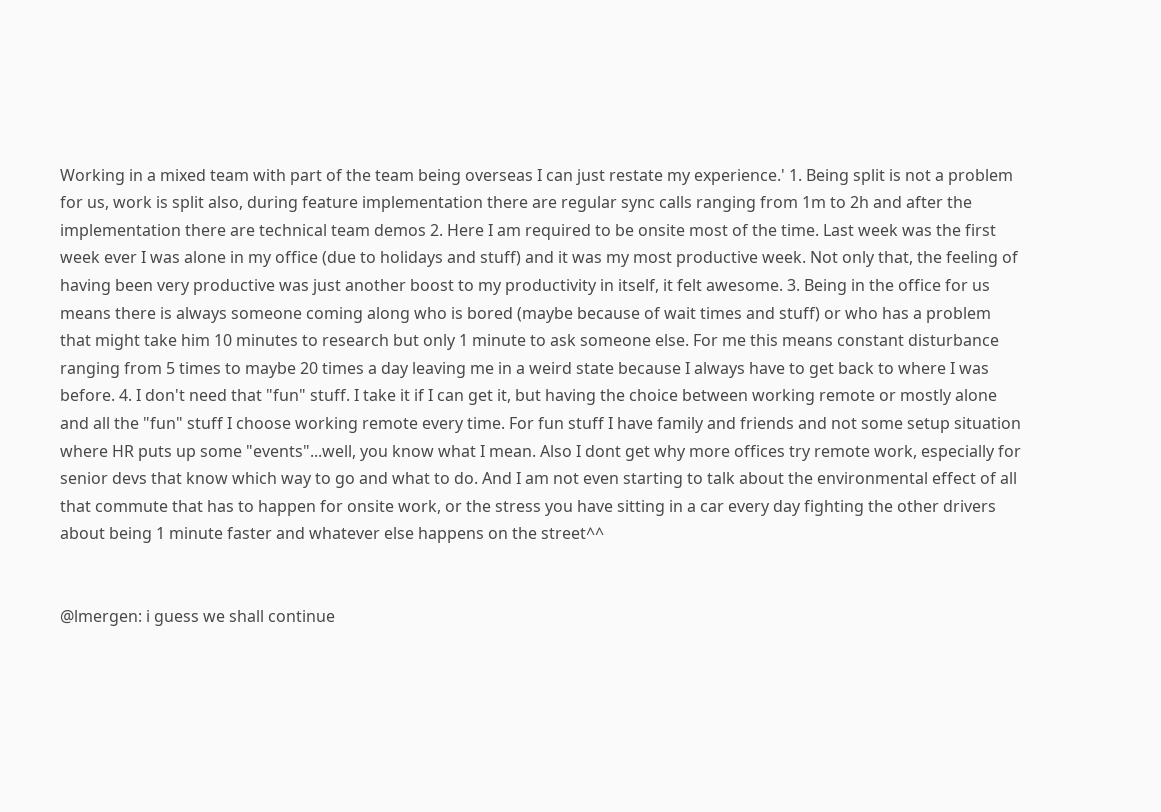Working in a mixed team with part of the team being overseas I can just restate my experience.' 1. Being split is not a problem for us, work is split also, during feature implementation there are regular sync calls ranging from 1m to 2h and after the implementation there are technical team demos 2. Here I am required to be onsite most of the time. Last week was the first week ever I was alone in my office (due to holidays and stuff) and it was my most productive week. Not only that, the feeling of having been very productive was just another boost to my productivity in itself, it felt awesome. 3. Being in the office for us means there is always someone coming along who is bored (maybe because of wait times and stuff) or who has a problem that might take him 10 minutes to research but only 1 minute to ask someone else. For me this means constant disturbance ranging from 5 times to maybe 20 times a day leaving me in a weird state because I always have to get back to where I was before. 4. I don't need that "fun" stuff. I take it if I can get it, but having the choice between working remote or mostly alone and all the "fun" stuff I choose working remote every time. For fun stuff I have family and friends and not some setup situation where HR puts up some "events"...well, you know what I mean. Also I dont get why more offices try remote work, especially for senior devs that know which way to go and what to do. And I am not even starting to talk about the environmental effect of all that commute that has to happen for onsite work, or the stress you have sitting in a car every day fighting the other drivers about being 1 minute faster and whatever else happens on the street^^


@lmergen: i guess we shall continue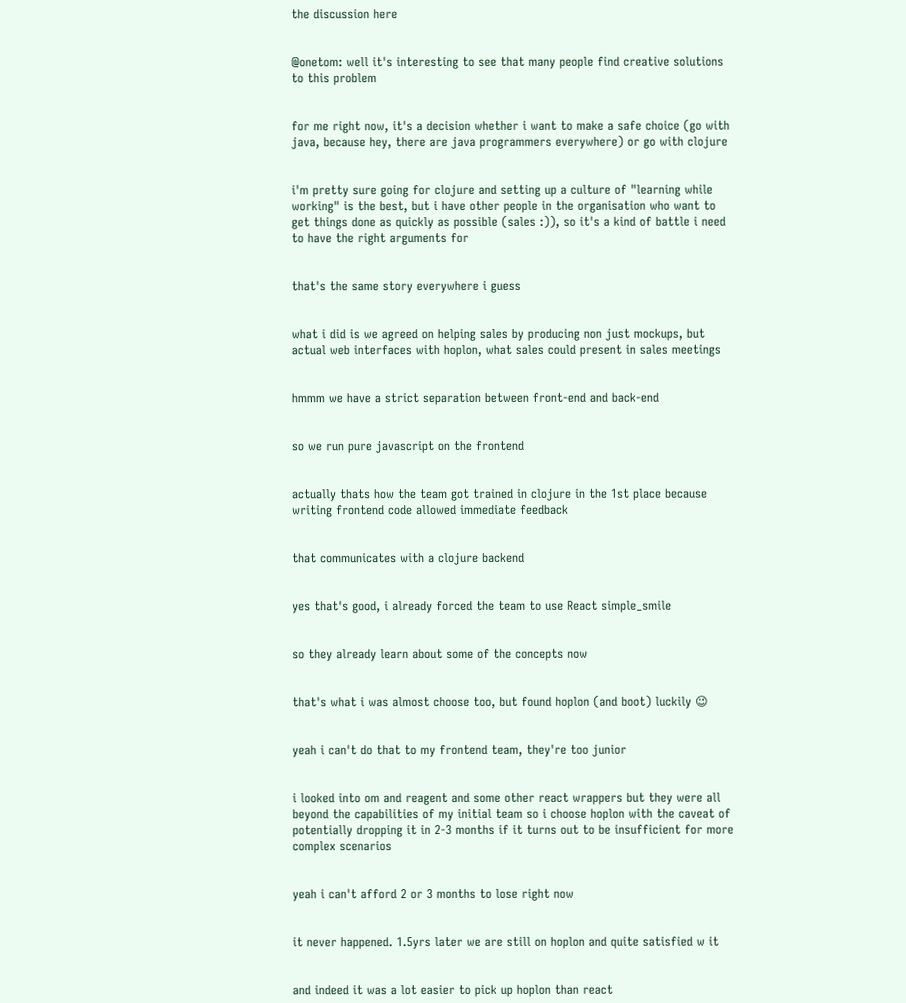the discussion here


@onetom: well it's interesting to see that many people find creative solutions to this problem


for me right now, it's a decision whether i want to make a safe choice (go with java, because hey, there are java programmers everywhere) or go with clojure


i'm pretty sure going for clojure and setting up a culture of "learning while working" is the best, but i have other people in the organisation who want to get things done as quickly as possible (sales :)), so it's a kind of battle i need to have the right arguments for


that's the same story everywhere i guess


what i did is we agreed on helping sales by producing non just mockups, but actual web interfaces with hoplon, what sales could present in sales meetings


hmmm we have a strict separation between front-end and back-end


so we run pure javascript on the frontend


actually thats how the team got trained in clojure in the 1st place because writing frontend code allowed immediate feedback


that communicates with a clojure backend


yes that's good, i already forced the team to use React simple_smile


so they already learn about some of the concepts now


that's what i was almost choose too, but found hoplon (and boot) luckily 😉


yeah i can't do that to my frontend team, they're too junior


i looked into om and reagent and some other react wrappers but they were all beyond the capabilities of my initial team so i choose hoplon with the caveat of potentially dropping it in 2-3 months if it turns out to be insufficient for more complex scenarios


yeah i can't afford 2 or 3 months to lose right now


it never happened. 1.5yrs later we are still on hoplon and quite satisfied w it


and indeed it was a lot easier to pick up hoplon than react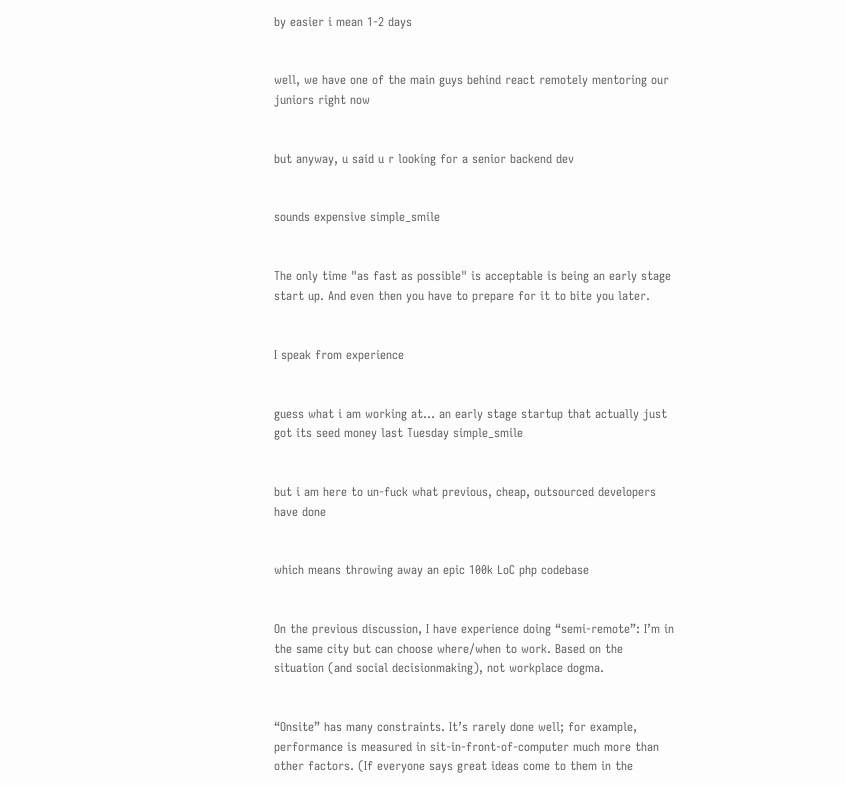by easier i mean 1-2 days


well, we have one of the main guys behind react remotely mentoring our juniors right now


but anyway, u said u r looking for a senior backend dev


sounds expensive simple_smile


The only time "as fast as possible" is acceptable is being an early stage start up. And even then you have to prepare for it to bite you later.


I speak from experience


guess what i am working at... an early stage startup that actually just got its seed money last Tuesday simple_smile


but i am here to un-fuck what previous, cheap, outsourced developers have done


which means throwing away an epic 100k LoC php codebase


On the previous discussion, I have experience doing “semi-remote”: I’m in the same city but can choose where/when to work. Based on the situation (and social decisionmaking), not workplace dogma.


“Onsite” has many constraints. It’s rarely done well; for example, performance is measured in sit-in-front-of-computer much more than other factors. (If everyone says great ideas come to them in the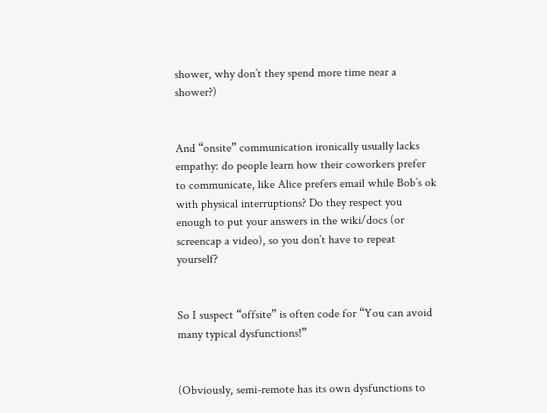shower, why don’t they spend more time near a shower?)


And “onsite” communication ironically usually lacks empathy: do people learn how their coworkers prefer to communicate, like Alice prefers email while Bob’s ok with physical interruptions? Do they respect you enough to put your answers in the wiki/docs (or screencap a video), so you don’t have to repeat yourself?


So I suspect “offsite” is often code for “You can avoid many typical dysfunctions!”


(Obviously, semi-remote has its own dysfunctions to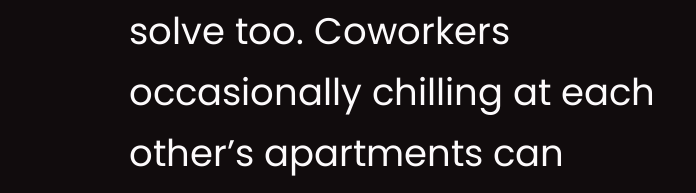solve too. Coworkers occasionally chilling at each other’s apartments can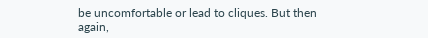be uncomfortable or lead to cliques. But then again,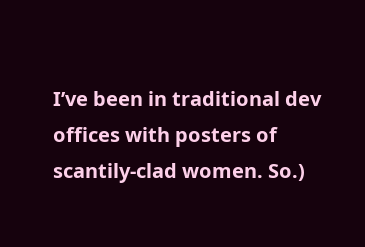I’ve been in traditional dev offices with posters of scantily-clad women. So.)